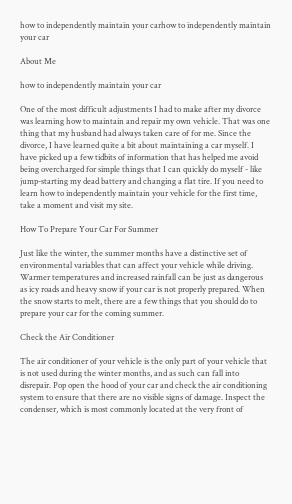how to independently maintain your carhow to independently maintain your car

About Me

how to independently maintain your car

One of the most difficult adjustments I had to make after my divorce was learning how to maintain and repair my own vehicle. That was one thing that my husband had always taken care of for me. Since the divorce, I have learned quite a bit about maintaining a car myself. I have picked up a few tidbits of information that has helped me avoid being overcharged for simple things that I can quickly do myself - like jump-starting my dead battery and changing a flat tire. If you need to learn how to independently maintain your vehicle for the first time, take a moment and visit my site.

How To Prepare Your Car For Summer

Just like the winter, the summer months have a distinctive set of environmental variables that can affect your vehicle while driving. Warmer temperatures and increased rainfall can be just as dangerous as icy roads and heavy snow if your car is not properly prepared. When the snow starts to melt, there are a few things that you should do to prepare your car for the coming summer.

Check the Air Conditioner

The air conditioner of your vehicle is the only part of your vehicle that is not used during the winter months, and as such can fall into disrepair. Pop open the hood of your car and check the air conditioning system to ensure that there are no visible signs of damage. Inspect the condenser, which is most commonly located at the very front of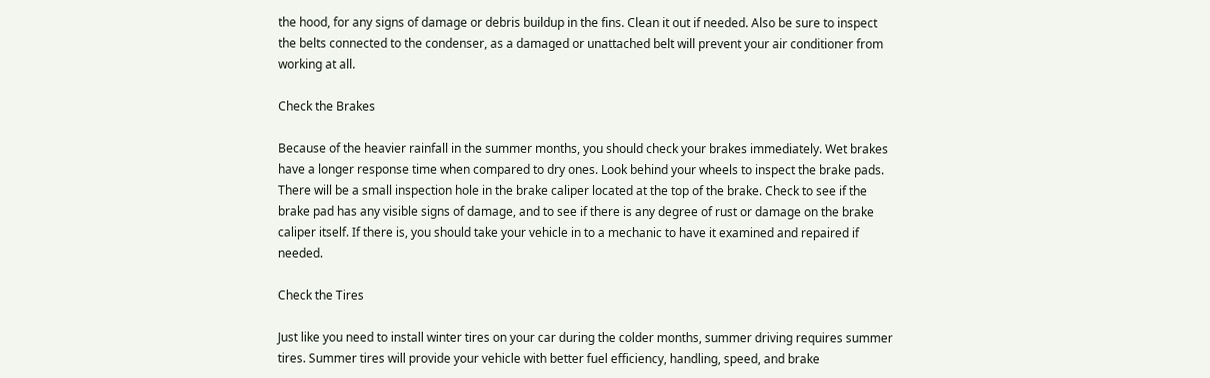the hood, for any signs of damage or debris buildup in the fins. Clean it out if needed. Also be sure to inspect the belts connected to the condenser, as a damaged or unattached belt will prevent your air conditioner from working at all.

Check the Brakes

Because of the heavier rainfall in the summer months, you should check your brakes immediately. Wet brakes have a longer response time when compared to dry ones. Look behind your wheels to inspect the brake pads. There will be a small inspection hole in the brake caliper located at the top of the brake. Check to see if the brake pad has any visible signs of damage, and to see if there is any degree of rust or damage on the brake caliper itself. If there is, you should take your vehicle in to a mechanic to have it examined and repaired if needed.

Check the Tires

Just like you need to install winter tires on your car during the colder months, summer driving requires summer tires. Summer tires will provide your vehicle with better fuel efficiency, handling, speed, and brake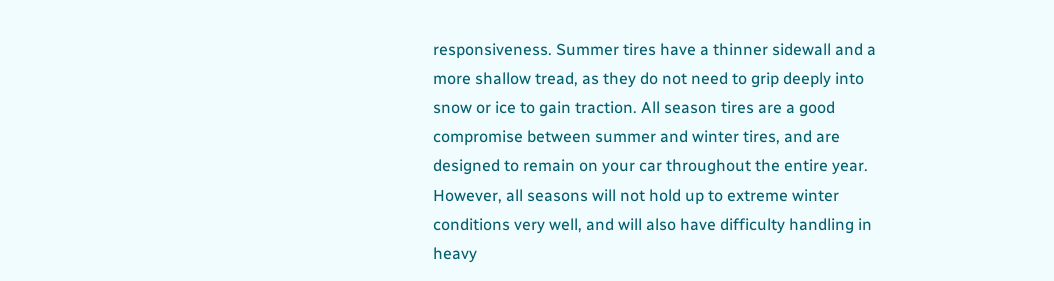responsiveness. Summer tires have a thinner sidewall and a more shallow tread, as they do not need to grip deeply into snow or ice to gain traction. All season tires are a good compromise between summer and winter tires, and are designed to remain on your car throughout the entire year. However, all seasons will not hold up to extreme winter conditions very well, and will also have difficulty handling in heavy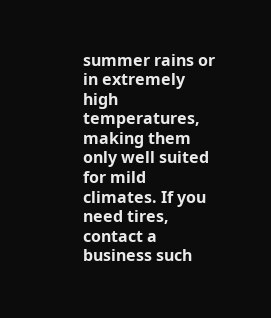summer rains or in extremely high temperatures, making them only well suited for mild climates. If you need tires, contact a business such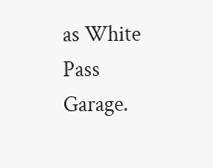as White Pass Garage.